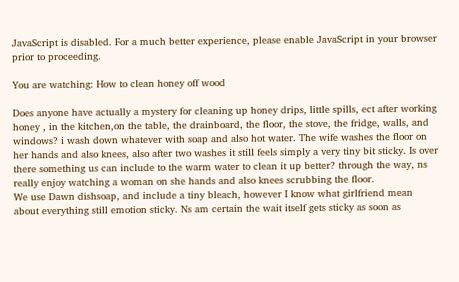JavaScript is disabled. For a much better experience, please enable JavaScript in your browser prior to proceeding.

You are watching: How to clean honey off wood

Does anyone have actually a mystery for cleaning up honey drips, little spills, ect after working honey , in the kitchen,on the table, the drainboard, the floor, the stove, the fridge, walls, and windows? i wash down whatever with soap and also hot water. The wife washes the floor on her hands and also knees, also after two washes it still feels simply a very tiny bit sticky. Is over there something us can include to the warm water to clean it up better? through the way, ns really enjoy watching a woman on she hands and also knees scrubbing the floor.
We use Dawn dishsoap, and include a tiny bleach, however I know what girlfriend mean about everything still emotion sticky. Ns am certain the wait itself gets sticky as soon as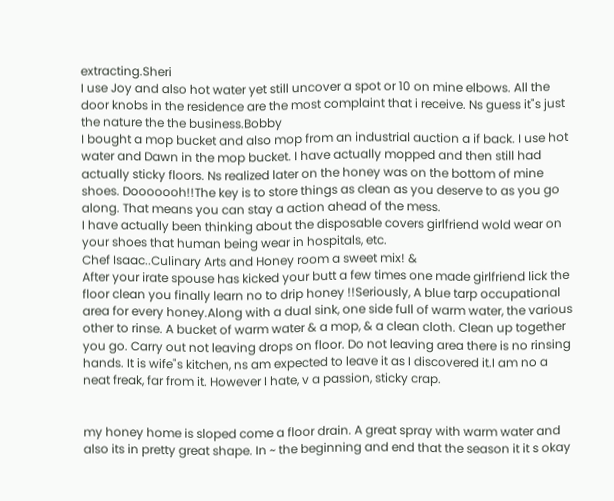extracting.Sheri
I use Joy and also hot water yet still uncover a spot or 10 on mine elbows. All the door knobs in the residence are the most complaint that i receive. Ns guess it"s just the nature the the business.Bobby
I bought a mop bucket and also mop from an industrial auction a if back. I use hot water and Dawn in the mop bucket. I have actually mopped and then still had actually sticky floors. Ns realized later on the honey was on the bottom of mine shoes. Dooooooh!!The key is to store things as clean as you deserve to as you go along. That means you can stay a action ahead of the mess.
I have actually been thinking about the disposable covers girlfriend wold wear on your shoes that human being wear in hospitals, etc.
Chef Isaac..Culinary Arts and Honey room a sweet mix! &
After your irate spouse has kicked your butt a few times one made girlfriend lick the floor clean you finally learn no to drip honey !!Seriously, A blue tarp occupational area for every honey.Along with a dual sink, one side full of warm water, the various other to rinse. A bucket of warm water & a mop, & a clean cloth. Clean up together you go. Carry out not leaving drops on floor. Do not leaving area there is no rinsing hands. It is wife"s kitchen, ns am expected to leave it as I discovered it.I am no a neat freak, far from it. However I hate, v a passion, sticky crap.


my honey home is sloped come a floor drain. A great spray with warm water and also its in pretty great shape. In ~ the beginning and end that the season it it s okay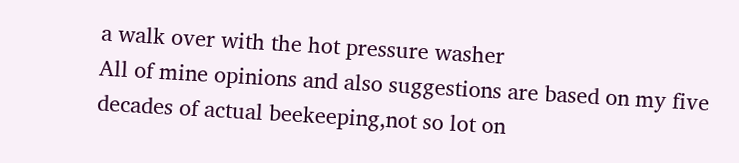a walk over with the hot pressure washer
All of mine opinions and also suggestions are based on my five decades of actual beekeeping,not so lot on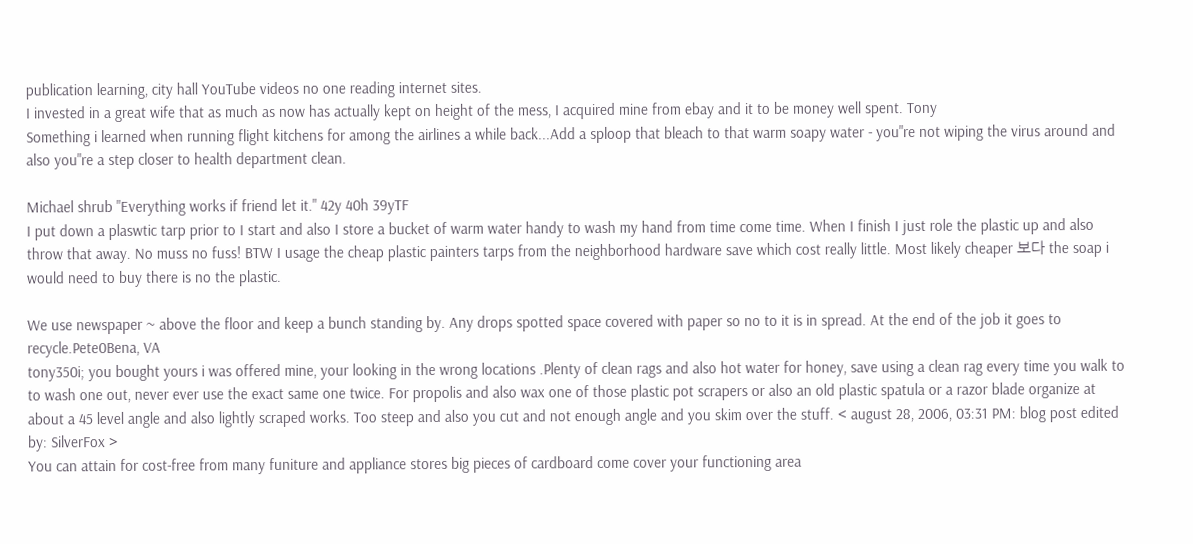publication learning, city hall YouTube videos no one reading internet sites.
I invested in a great wife that as much as now has actually kept on height of the mess, I acquired mine from ebay and it to be money well spent. Tony
Something i learned when running flight kitchens for among the airlines a while back...Add a sploop that bleach to that warm soapy water - you"re not wiping the virus around and also you"re a step closer to health department clean.

Michael shrub "Everything works if friend let it." 42y 40h 39yTF
I put down a plaswtic tarp prior to I start and also I store a bucket of warm water handy to wash my hand from time come time. When I finish I just role the plastic up and also throw that away. No muss no fuss! BTW I usage the cheap plastic painters tarps from the neighborhood hardware save which cost really little. Most likely cheaper 보다 the soap i would need to buy there is no the plastic.

We use newspaper ~ above the floor and keep a bunch standing by. Any drops spotted space covered with paper so no to it is in spread. At the end of the job it goes to recycle.Pete0Bena, VA
tony350i; you bought yours i was offered mine, your looking in the wrong locations .Plenty of clean rags and also hot water for honey, save using a clean rag every time you walk to to wash one out, never ever use the exact same one twice. For propolis and also wax one of those plastic pot scrapers or also an old plastic spatula or a razor blade organize at about a 45 level angle and also lightly scraped works. Too steep and also you cut and not enough angle and you skim over the stuff. < august 28, 2006, 03:31 PM: blog post edited by: SilverFox >
You can attain for cost-free from many funiture and appliance stores big pieces of cardboard come cover your functioning area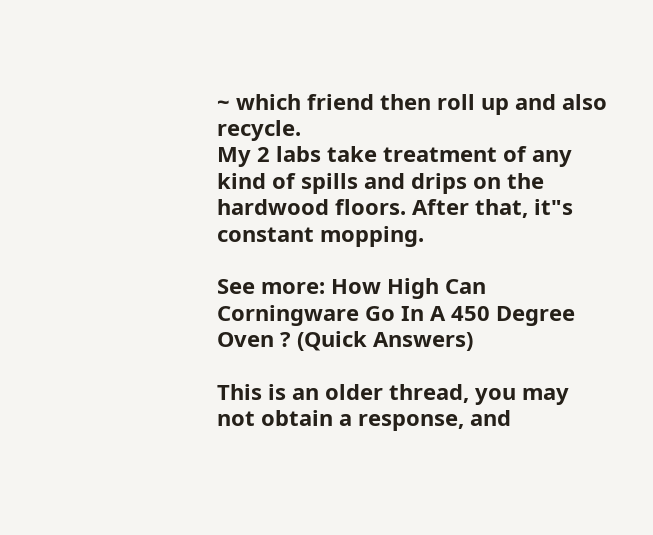~ which friend then roll up and also recycle.
My 2 labs take treatment of any kind of spills and drips on the hardwood floors. After that, it"s constant mopping.

See more: How High Can Corningware Go In A 450 Degree Oven ? (Quick Answers)

This is an older thread, you may not obtain a response, and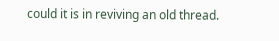could it is in reviving an old thread.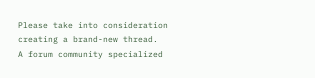Please take into consideration creating a brand-new thread.
A forum community specialized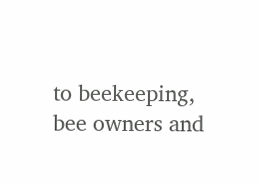to beekeeping, bee owners and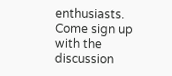enthusiasts. Come sign up with the discussion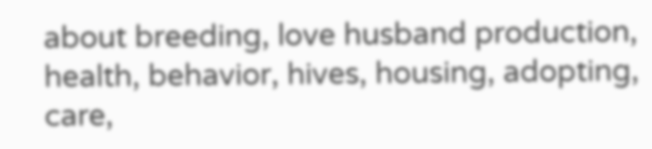about breeding, love husband production, health, behavior, hives, housing, adopting, care,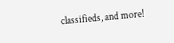classifieds, and more!